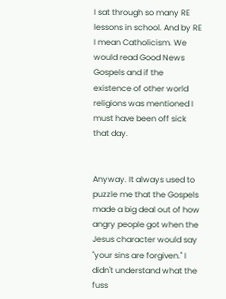I sat through so many RE lessons in school. And by RE I mean Catholicism. We would read Good News Gospels and if the existence of other world religions was mentioned I must have been off sick that day.


Anyway. It always used to puzzle me that the Gospels made a big deal out of how angry people got when the Jesus character would say "your sins are forgiven." I didn't understand what the fuss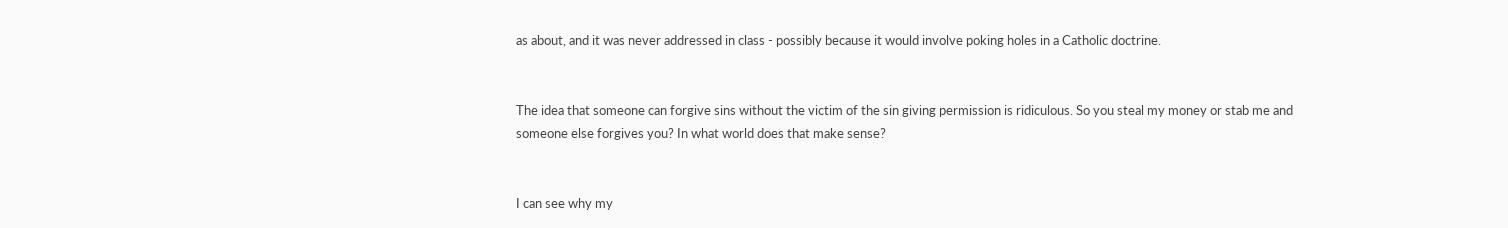as about, and it was never addressed in class - possibly because it would involve poking holes in a Catholic doctrine.


The idea that someone can forgive sins without the victim of the sin giving permission is ridiculous. So you steal my money or stab me and someone else forgives you? In what world does that make sense?


I can see why my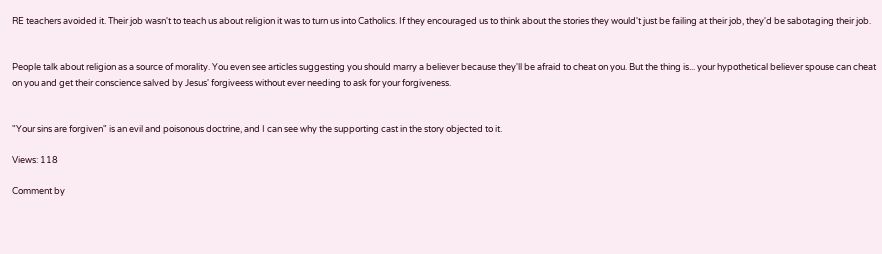RE teachers avoided it. Their job wasn't to teach us about religion it was to turn us into Catholics. If they encouraged us to think about the stories they would't just be failing at their job, they'd be sabotaging their job.


People talk about religion as a source of morality. You even see articles suggesting you should marry a believer because they'll be afraid to cheat on you. But the thing is... your hypothetical believer spouse can cheat on you and get their conscience salved by Jesus' forgiveess without ever needing to ask for your forgiveness.


"Your sins are forgiven" is an evil and poisonous doctrine, and I can see why the supporting cast in the story objected to it.

Views: 118

Comment by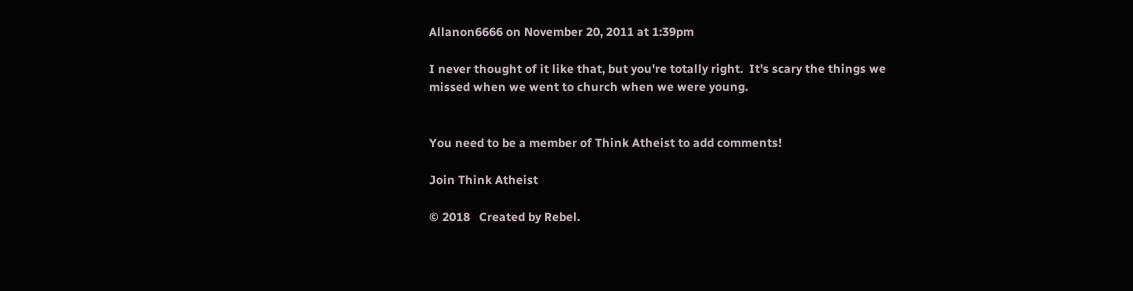Allanon6666 on November 20, 2011 at 1:39pm

I never thought of it like that, but you're totally right.  It's scary the things we missed when we went to church when we were young.


You need to be a member of Think Atheist to add comments!

Join Think Atheist

© 2018   Created by Rebel.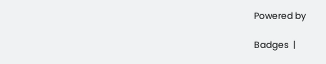Powered by

Badges  |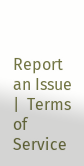Report an Issue  |  Terms of Service